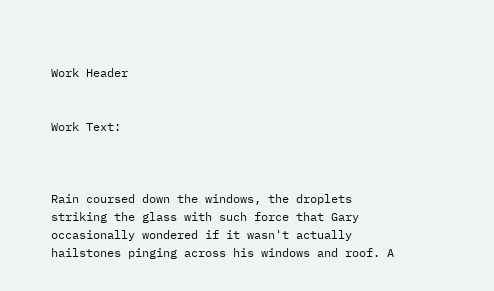Work Header


Work Text:



Rain coursed down the windows, the droplets striking the glass with such force that Gary occasionally wondered if it wasn't actually hailstones pinging across his windows and roof. A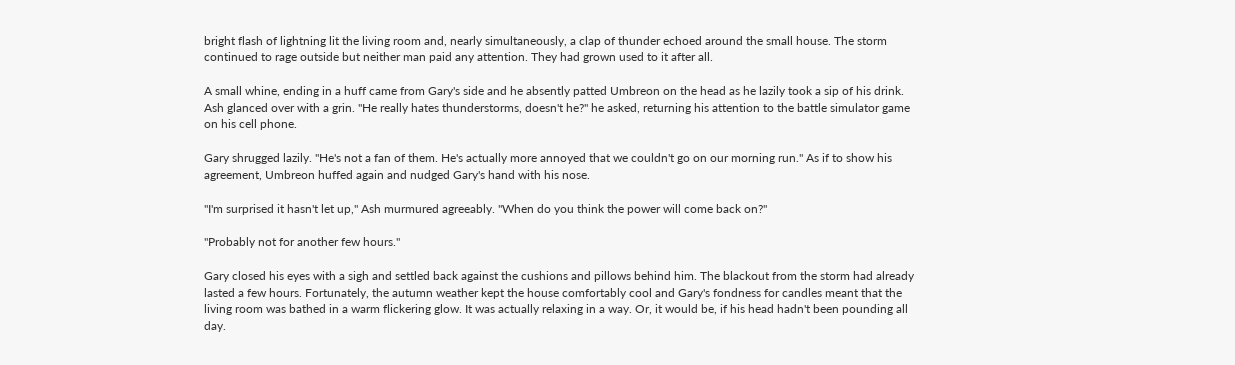bright flash of lightning lit the living room and, nearly simultaneously, a clap of thunder echoed around the small house. The storm continued to rage outside but neither man paid any attention. They had grown used to it after all.

A small whine, ending in a huff came from Gary's side and he absently patted Umbreon on the head as he lazily took a sip of his drink. Ash glanced over with a grin. "He really hates thunderstorms, doesn't he?" he asked, returning his attention to the battle simulator game on his cell phone.

Gary shrugged lazily. "He's not a fan of them. He's actually more annoyed that we couldn't go on our morning run." As if to show his agreement, Umbreon huffed again and nudged Gary's hand with his nose.

"I'm surprised it hasn't let up," Ash murmured agreeably. "When do you think the power will come back on?"

"Probably not for another few hours."

Gary closed his eyes with a sigh and settled back against the cushions and pillows behind him. The blackout from the storm had already lasted a few hours. Fortunately, the autumn weather kept the house comfortably cool and Gary's fondness for candles meant that the living room was bathed in a warm flickering glow. It was actually relaxing in a way. Or, it would be, if his head hadn't been pounding all day.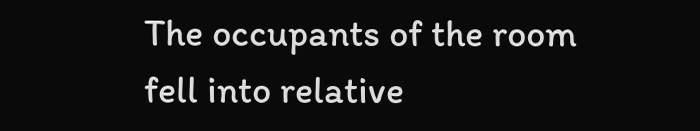The occupants of the room fell into relative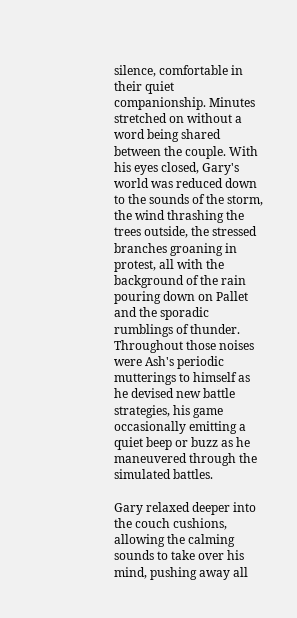silence, comfortable in their quiet companionship. Minutes stretched on without a word being shared between the couple. With his eyes closed, Gary's world was reduced down to the sounds of the storm, the wind thrashing the trees outside, the stressed branches groaning in protest, all with the background of the rain pouring down on Pallet and the sporadic rumblings of thunder. Throughout those noises were Ash's periodic mutterings to himself as he devised new battle strategies, his game occasionally emitting a quiet beep or buzz as he maneuvered through the simulated battles.

Gary relaxed deeper into the couch cushions, allowing the calming sounds to take over his mind, pushing away all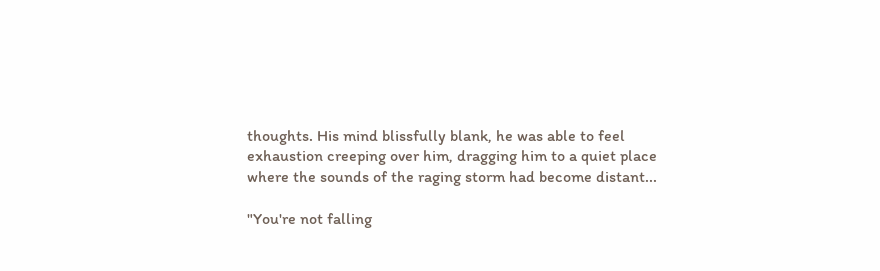thoughts. His mind blissfully blank, he was able to feel exhaustion creeping over him, dragging him to a quiet place where the sounds of the raging storm had become distant...

"You're not falling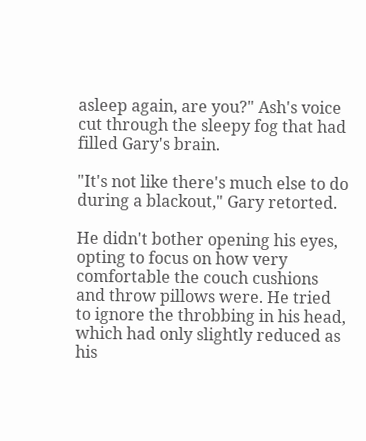asleep again, are you?" Ash's voice cut through the sleepy fog that had filled Gary's brain.

"It's not like there's much else to do during a blackout," Gary retorted.

He didn't bother opening his eyes, opting to focus on how very comfortable the couch cushions and throw pillows were. He tried to ignore the throbbing in his head, which had only slightly reduced as his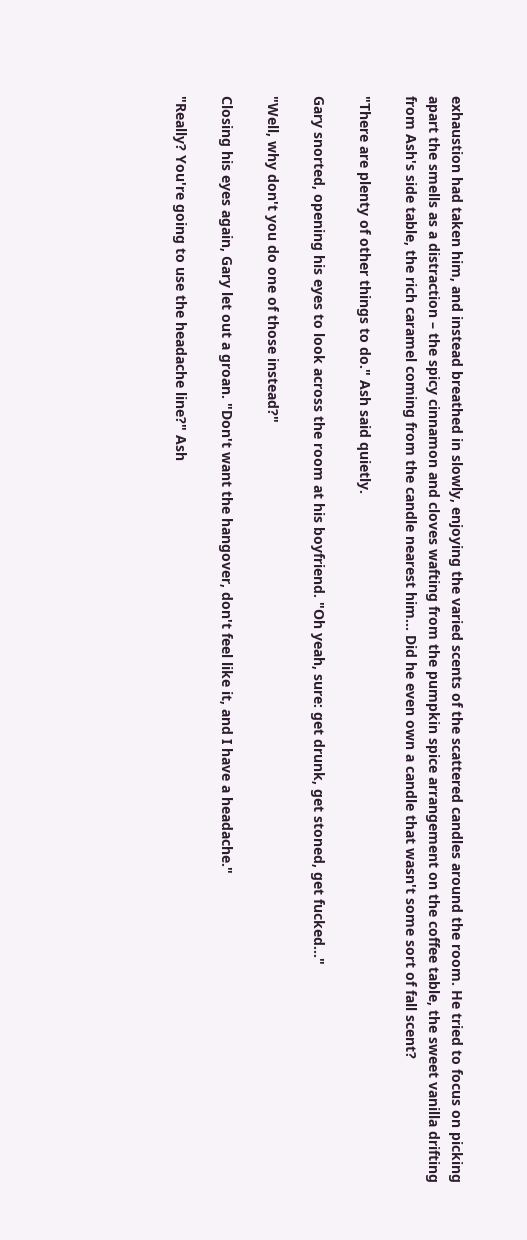exhaustion had taken him, and instead breathed in slowly, enjoying the varied scents of the scattered candles around the room. He tried to focus on picking apart the smells as a distraction – the spicy cinnamon and cloves wafting from the pumpkin spice arrangement on the coffee table, the sweet vanilla drifting from Ash's side table, the rich caramel coming from the candle nearest him... Did he even own a candle that wasn't some sort of fall scent?

"There are plenty of other things to do." Ash said quietly.

Gary snorted, opening his eyes to look across the room at his boyfriend. "Oh yeah, sure: get drunk, get stoned, get fucked..."

"Well, why don't you do one of those instead?"

Closing his eyes again, Gary let out a groan. "Don't want the hangover, don't feel like it, and I have a headache."

"Really? You're going to use the headache line?" Ash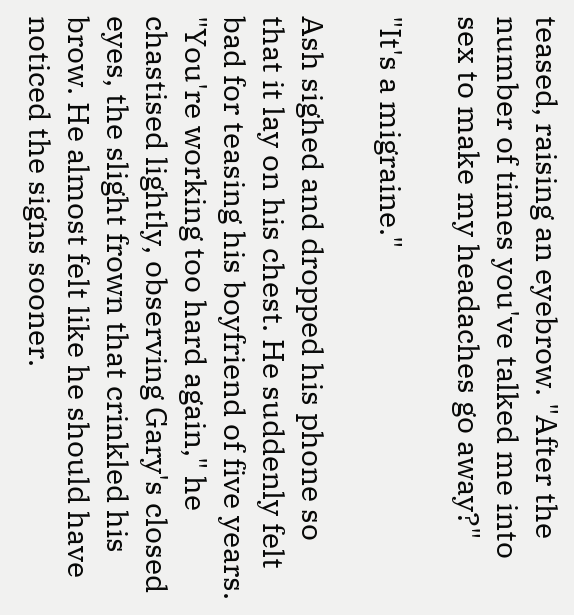teased, raising an eyebrow. "After the number of times you've talked me into sex to make my headaches go away?"

"It's a migraine."

Ash sighed and dropped his phone so that it lay on his chest. He suddenly felt bad for teasing his boyfriend of five years. "You're working too hard again," he chastised lightly, observing Gary's closed eyes, the slight frown that crinkled his brow. He almost felt like he should have noticed the signs sooner.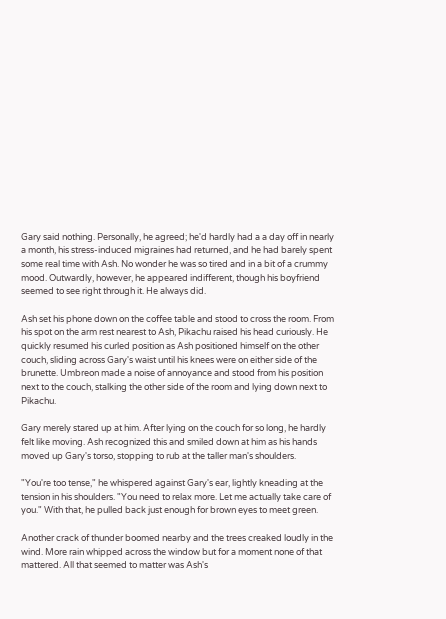Gary said nothing. Personally, he agreed; he'd hardly had a a day off in nearly a month, his stress-induced migraines had returned, and he had barely spent some real time with Ash. No wonder he was so tired and in a bit of a crummy mood. Outwardly, however, he appeared indifferent, though his boyfriend seemed to see right through it. He always did.

Ash set his phone down on the coffee table and stood to cross the room. From his spot on the arm rest nearest to Ash, Pikachu raised his head curiously. He quickly resumed his curled position as Ash positioned himself on the other couch, sliding across Gary's waist until his knees were on either side of the brunette. Umbreon made a noise of annoyance and stood from his position next to the couch, stalking the other side of the room and lying down next to Pikachu.

Gary merely stared up at him. After lying on the couch for so long, he hardly felt like moving. Ash recognized this and smiled down at him as his hands moved up Gary's torso, stopping to rub at the taller man's shoulders.

"You're too tense," he whispered against Gary's ear, lightly kneading at the tension in his shoulders. "You need to relax more. Let me actually take care of you." With that, he pulled back just enough for brown eyes to meet green.

Another crack of thunder boomed nearby and the trees creaked loudly in the wind. More rain whipped across the window but for a moment none of that mattered. All that seemed to matter was Ash's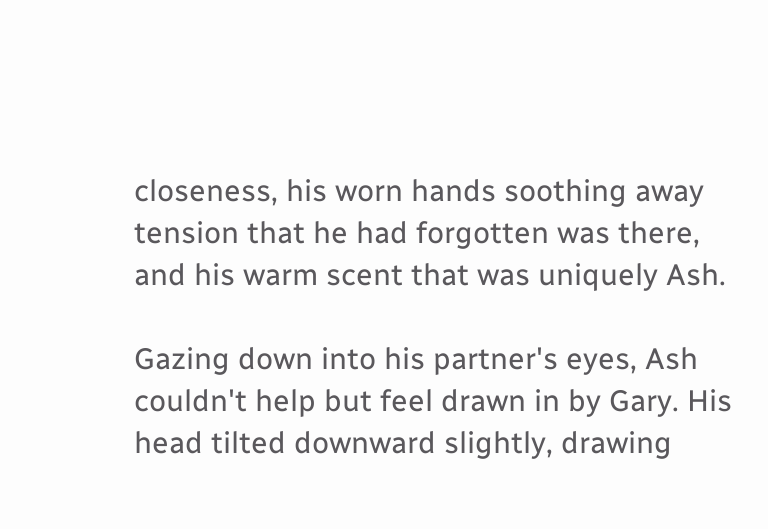closeness, his worn hands soothing away tension that he had forgotten was there, and his warm scent that was uniquely Ash.

Gazing down into his partner's eyes, Ash couldn't help but feel drawn in by Gary. His head tilted downward slightly, drawing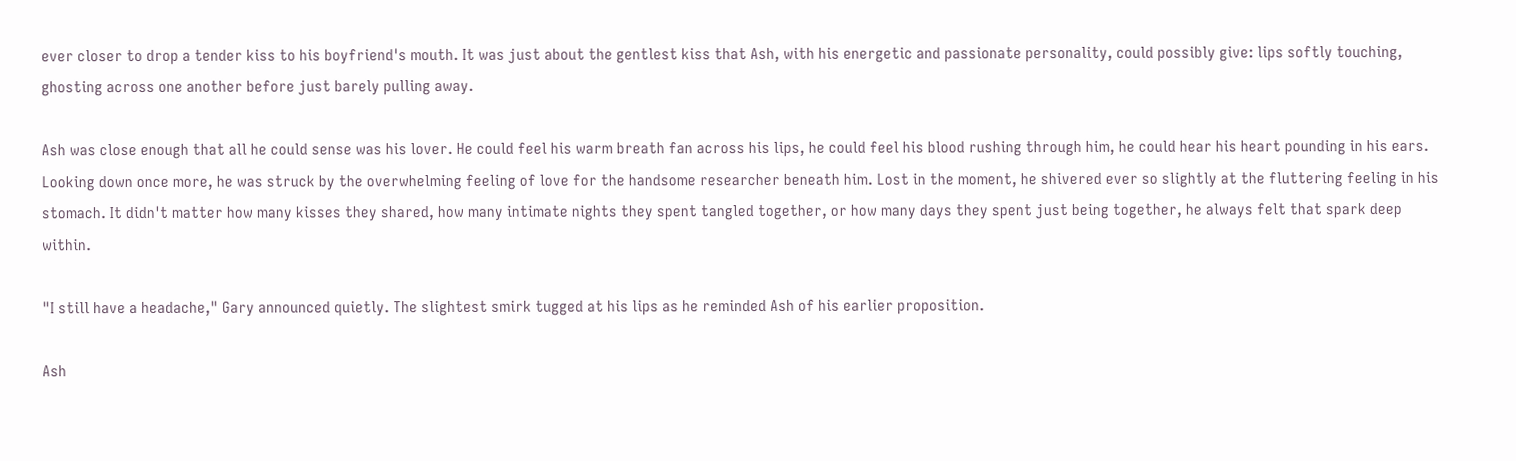ever closer to drop a tender kiss to his boyfriend's mouth. It was just about the gentlest kiss that Ash, with his energetic and passionate personality, could possibly give: lips softly touching, ghosting across one another before just barely pulling away.

Ash was close enough that all he could sense was his lover. He could feel his warm breath fan across his lips, he could feel his blood rushing through him, he could hear his heart pounding in his ears. Looking down once more, he was struck by the overwhelming feeling of love for the handsome researcher beneath him. Lost in the moment, he shivered ever so slightly at the fluttering feeling in his stomach. It didn't matter how many kisses they shared, how many intimate nights they spent tangled together, or how many days they spent just being together, he always felt that spark deep within.

"I still have a headache," Gary announced quietly. The slightest smirk tugged at his lips as he reminded Ash of his earlier proposition.

Ash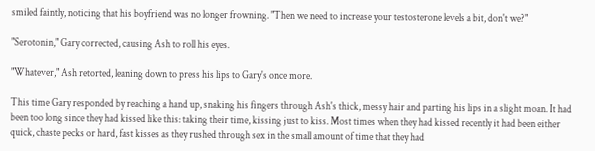smiled faintly, noticing that his boyfriend was no longer frowning. "Then we need to increase your testosterone levels a bit, don't we?"

"Serotonin," Gary corrected, causing Ash to roll his eyes.

"Whatever," Ash retorted, leaning down to press his lips to Gary's once more.

This time Gary responded by reaching a hand up, snaking his fingers through Ash's thick, messy hair and parting his lips in a slight moan. It had been too long since they had kissed like this: taking their time, kissing just to kiss. Most times when they had kissed recently it had been either quick, chaste pecks or hard, fast kisses as they rushed through sex in the small amount of time that they had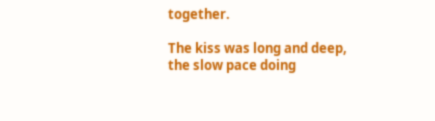together.

The kiss was long and deep, the slow pace doing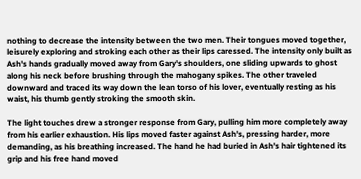nothing to decrease the intensity between the two men. Their tongues moved together, leisurely exploring and stroking each other as their lips caressed. The intensity only built as Ash's hands gradually moved away from Gary's shoulders, one sliding upwards to ghost along his neck before brushing through the mahogany spikes. The other traveled downward and traced its way down the lean torso of his lover, eventually resting as his waist, his thumb gently stroking the smooth skin.

The light touches drew a stronger response from Gary, pulling him more completely away from his earlier exhaustion. His lips moved faster against Ash's, pressing harder, more demanding, as his breathing increased. The hand he had buried in Ash's hair tightened its grip and his free hand moved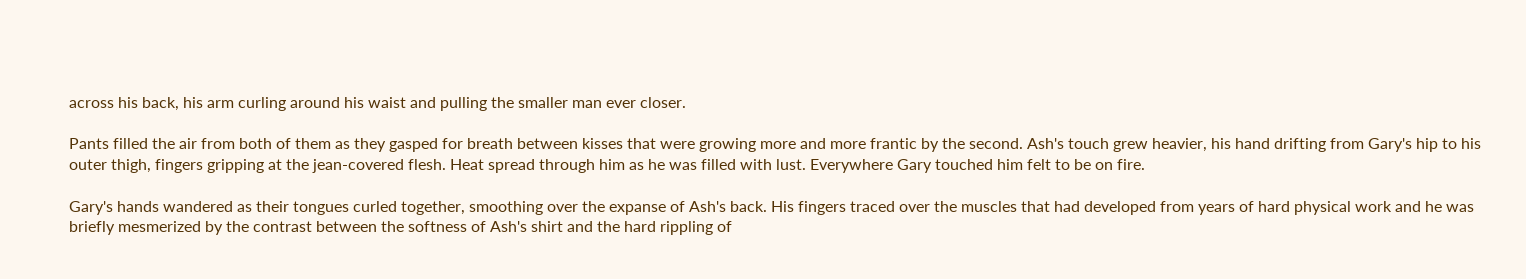across his back, his arm curling around his waist and pulling the smaller man ever closer.

Pants filled the air from both of them as they gasped for breath between kisses that were growing more and more frantic by the second. Ash's touch grew heavier, his hand drifting from Gary's hip to his outer thigh, fingers gripping at the jean-covered flesh. Heat spread through him as he was filled with lust. Everywhere Gary touched him felt to be on fire.

Gary's hands wandered as their tongues curled together, smoothing over the expanse of Ash's back. His fingers traced over the muscles that had developed from years of hard physical work and he was briefly mesmerized by the contrast between the softness of Ash's shirt and the hard rippling of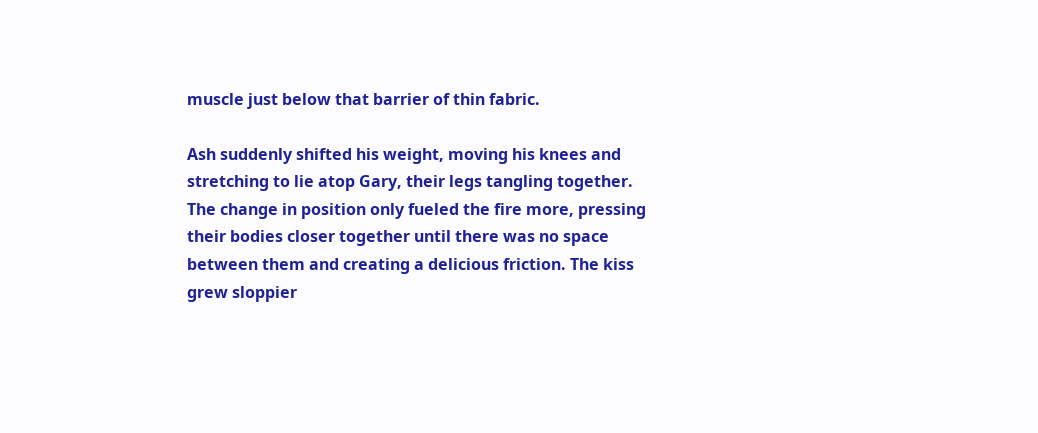muscle just below that barrier of thin fabric.

Ash suddenly shifted his weight, moving his knees and stretching to lie atop Gary, their legs tangling together. The change in position only fueled the fire more, pressing their bodies closer together until there was no space between them and creating a delicious friction. The kiss grew sloppier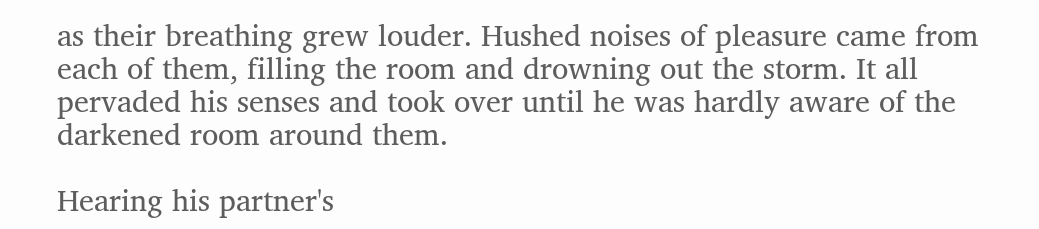as their breathing grew louder. Hushed noises of pleasure came from each of them, filling the room and drowning out the storm. It all pervaded his senses and took over until he was hardly aware of the darkened room around them.

Hearing his partner's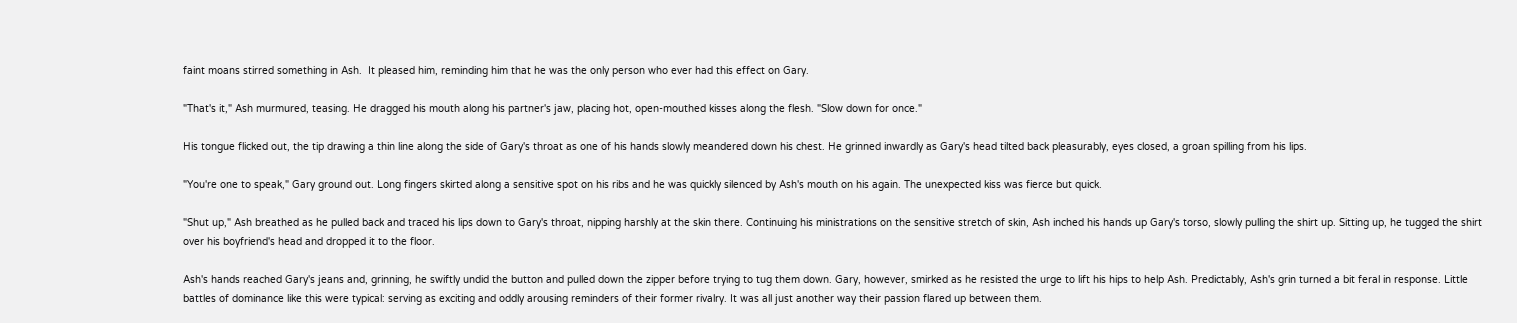faint moans stirred something in Ash.  It pleased him, reminding him that he was the only person who ever had this effect on Gary.

"That's it," Ash murmured, teasing. He dragged his mouth along his partner's jaw, placing hot, open-mouthed kisses along the flesh. "Slow down for once."

His tongue flicked out, the tip drawing a thin line along the side of Gary's throat as one of his hands slowly meandered down his chest. He grinned inwardly as Gary's head tilted back pleasurably, eyes closed, a groan spilling from his lips.

"You're one to speak," Gary ground out. Long fingers skirted along a sensitive spot on his ribs and he was quickly silenced by Ash's mouth on his again. The unexpected kiss was fierce but quick.

"Shut up," Ash breathed as he pulled back and traced his lips down to Gary's throat, nipping harshly at the skin there. Continuing his ministrations on the sensitive stretch of skin, Ash inched his hands up Gary's torso, slowly pulling the shirt up. Sitting up, he tugged the shirt over his boyfriend's head and dropped it to the floor.

Ash's hands reached Gary's jeans and, grinning, he swiftly undid the button and pulled down the zipper before trying to tug them down. Gary, however, smirked as he resisted the urge to lift his hips to help Ash. Predictably, Ash's grin turned a bit feral in response. Little battles of dominance like this were typical: serving as exciting and oddly arousing reminders of their former rivalry. It was all just another way their passion flared up between them.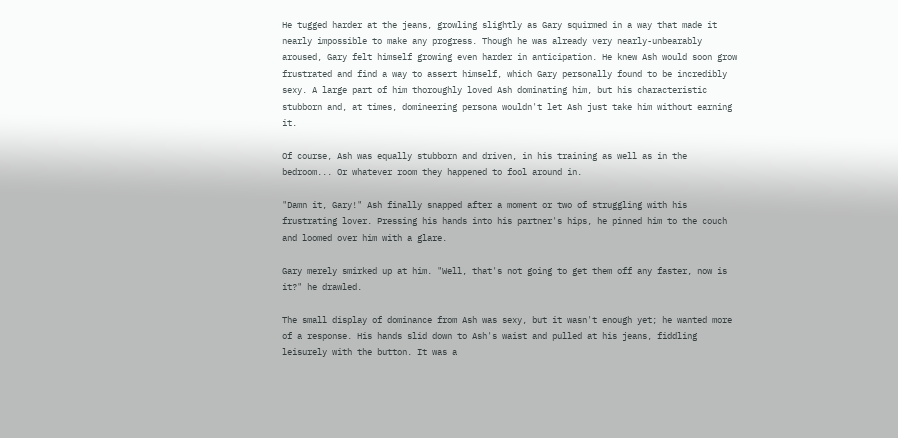He tugged harder at the jeans, growling slightly as Gary squirmed in a way that made it nearly impossible to make any progress. Though he was already very nearly-unbearably aroused, Gary felt himself growing even harder in anticipation. He knew Ash would soon grow frustrated and find a way to assert himself, which Gary personally found to be incredibly sexy. A large part of him thoroughly loved Ash dominating him, but his characteristic stubborn and, at times, domineering persona wouldn't let Ash just take him without earning it.

Of course, Ash was equally stubborn and driven, in his training as well as in the bedroom... Or whatever room they happened to fool around in.

"Damn it, Gary!" Ash finally snapped after a moment or two of struggling with his frustrating lover. Pressing his hands into his partner's hips, he pinned him to the couch and loomed over him with a glare.

Gary merely smirked up at him. "Well, that's not going to get them off any faster, now is it?" he drawled.

The small display of dominance from Ash was sexy, but it wasn't enough yet; he wanted more of a response. His hands slid down to Ash's waist and pulled at his jeans, fiddling leisurely with the button. It was a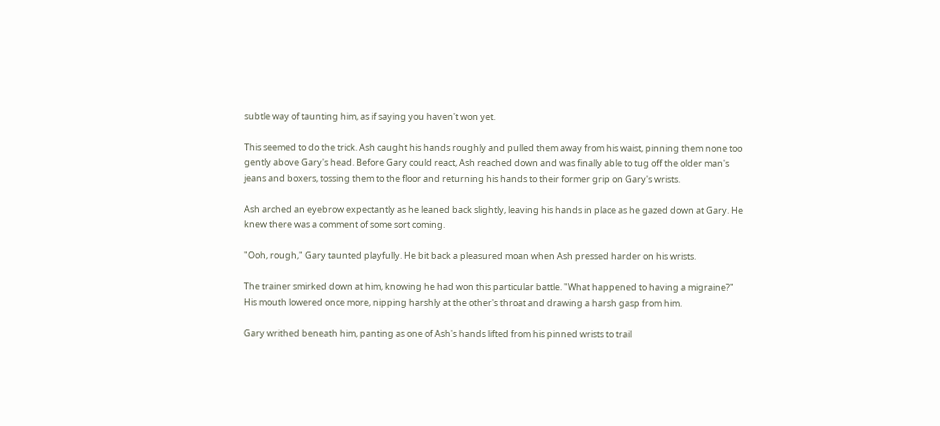subtle way of taunting him, as if saying you haven't won yet.

This seemed to do the trick. Ash caught his hands roughly and pulled them away from his waist, pinning them none too gently above Gary's head. Before Gary could react, Ash reached down and was finally able to tug off the older man's jeans and boxers, tossing them to the floor and returning his hands to their former grip on Gary's wrists.

Ash arched an eyebrow expectantly as he leaned back slightly, leaving his hands in place as he gazed down at Gary. He knew there was a comment of some sort coming.

"Ooh, rough," Gary taunted playfully. He bit back a pleasured moan when Ash pressed harder on his wrists.

The trainer smirked down at him, knowing he had won this particular battle. "What happened to having a migraine?" His mouth lowered once more, nipping harshly at the other's throat and drawing a harsh gasp from him.

Gary writhed beneath him, panting as one of Ash's hands lifted from his pinned wrists to trail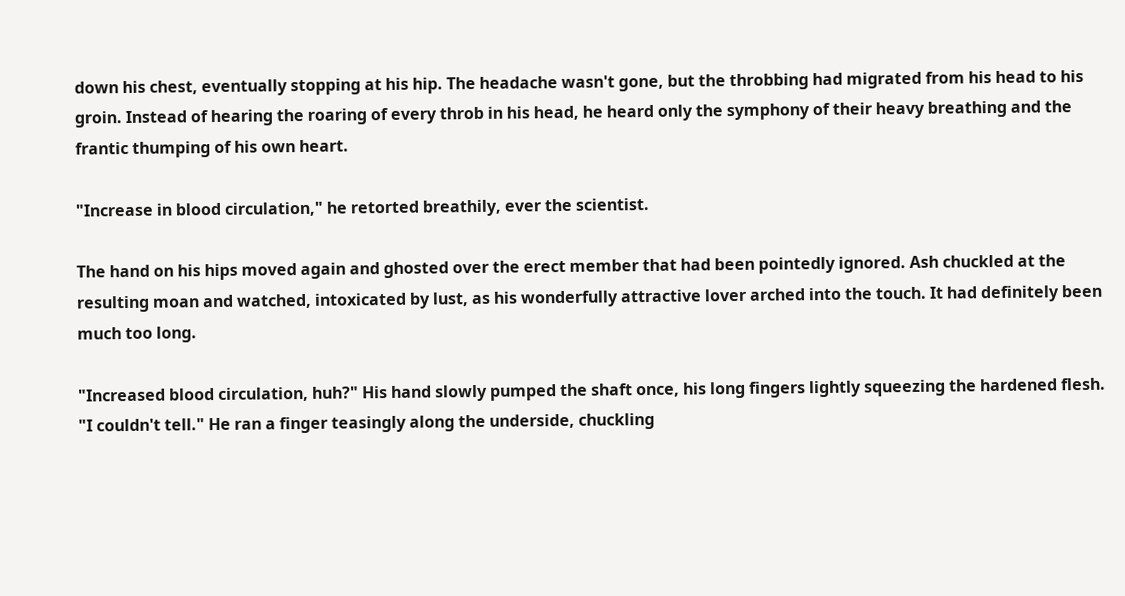down his chest, eventually stopping at his hip. The headache wasn't gone, but the throbbing had migrated from his head to his groin. Instead of hearing the roaring of every throb in his head, he heard only the symphony of their heavy breathing and the frantic thumping of his own heart.

"Increase in blood circulation," he retorted breathily, ever the scientist.

The hand on his hips moved again and ghosted over the erect member that had been pointedly ignored. Ash chuckled at the resulting moan and watched, intoxicated by lust, as his wonderfully attractive lover arched into the touch. It had definitely been much too long.

"Increased blood circulation, huh?" His hand slowly pumped the shaft once, his long fingers lightly squeezing the hardened flesh. "I couldn't tell." He ran a finger teasingly along the underside, chuckling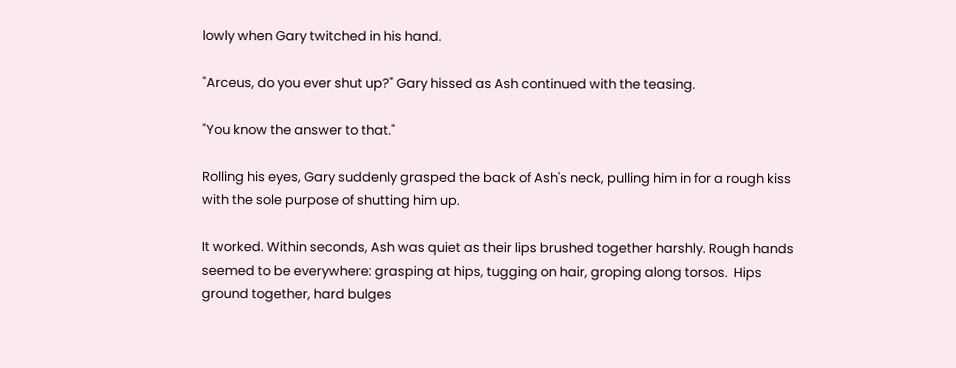lowly when Gary twitched in his hand.

"Arceus, do you ever shut up?" Gary hissed as Ash continued with the teasing.

"You know the answer to that."

Rolling his eyes, Gary suddenly grasped the back of Ash's neck, pulling him in for a rough kiss with the sole purpose of shutting him up.

It worked. Within seconds, Ash was quiet as their lips brushed together harshly. Rough hands seemed to be everywhere: grasping at hips, tugging on hair, groping along torsos.  Hips ground together, hard bulges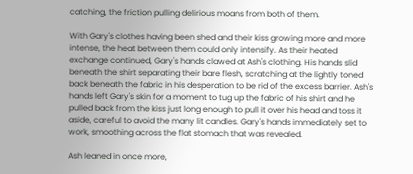catching, the friction pulling delirious moans from both of them.

With Gary's clothes having been shed and their kiss growing more and more intense, the heat between them could only intensify. As their heated exchange continued, Gary's hands clawed at Ash's clothing. His hands slid beneath the shirt separating their bare flesh, scratching at the lightly toned back beneath the fabric in his desperation to be rid of the excess barrier. Ash's hands left Gary's skin for a moment to tug up the fabric of his shirt and he pulled back from the kiss just long enough to pull it over his head and toss it aside, careful to avoid the many lit candles. Gary's hands immediately set to work, smoothing across the flat stomach that was revealed.

Ash leaned in once more,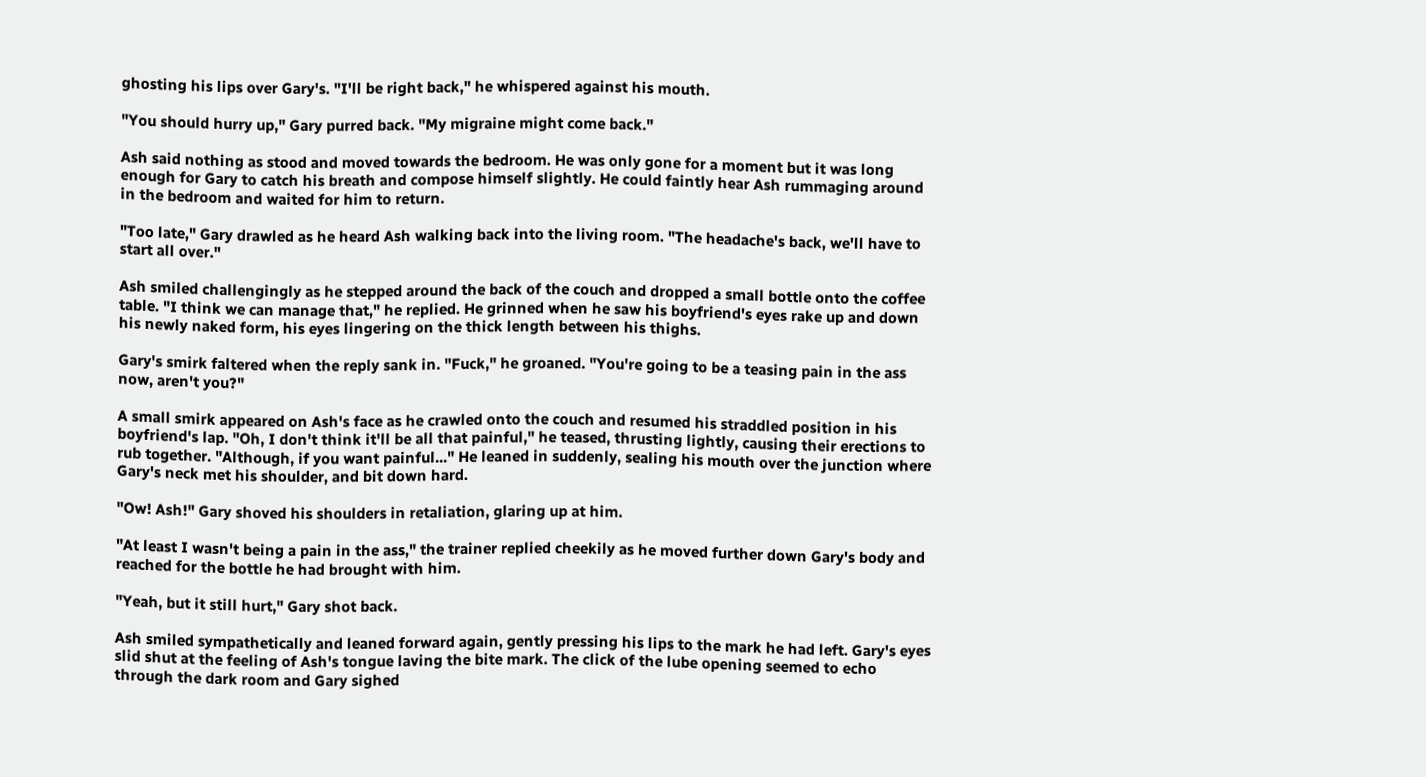ghosting his lips over Gary's. "I'll be right back," he whispered against his mouth.

"You should hurry up," Gary purred back. "My migraine might come back."

Ash said nothing as stood and moved towards the bedroom. He was only gone for a moment but it was long enough for Gary to catch his breath and compose himself slightly. He could faintly hear Ash rummaging around in the bedroom and waited for him to return.

"Too late," Gary drawled as he heard Ash walking back into the living room. "The headache's back, we'll have to start all over."

Ash smiled challengingly as he stepped around the back of the couch and dropped a small bottle onto the coffee table. "I think we can manage that," he replied. He grinned when he saw his boyfriend's eyes rake up and down his newly naked form, his eyes lingering on the thick length between his thighs.

Gary's smirk faltered when the reply sank in. "Fuck," he groaned. "You're going to be a teasing pain in the ass now, aren't you?"

A small smirk appeared on Ash's face as he crawled onto the couch and resumed his straddled position in his boyfriend's lap. "Oh, I don't think it'll be all that painful," he teased, thrusting lightly, causing their erections to rub together. "Although, if you want painful..." He leaned in suddenly, sealing his mouth over the junction where Gary's neck met his shoulder, and bit down hard.

"Ow! Ash!" Gary shoved his shoulders in retaliation, glaring up at him.

"At least I wasn't being a pain in the ass," the trainer replied cheekily as he moved further down Gary's body and reached for the bottle he had brought with him.

"Yeah, but it still hurt," Gary shot back.

Ash smiled sympathetically and leaned forward again, gently pressing his lips to the mark he had left. Gary's eyes slid shut at the feeling of Ash's tongue laving the bite mark. The click of the lube opening seemed to echo through the dark room and Gary sighed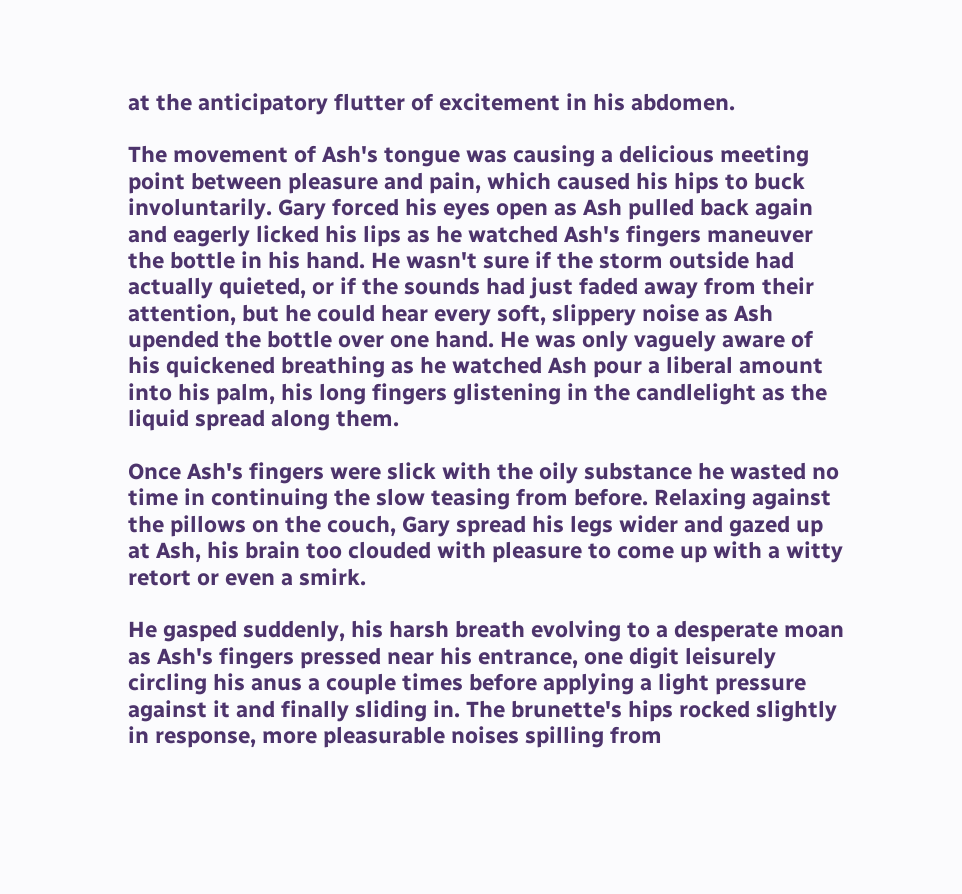at the anticipatory flutter of excitement in his abdomen.

The movement of Ash's tongue was causing a delicious meeting point between pleasure and pain, which caused his hips to buck involuntarily. Gary forced his eyes open as Ash pulled back again and eagerly licked his lips as he watched Ash's fingers maneuver the bottle in his hand. He wasn't sure if the storm outside had actually quieted, or if the sounds had just faded away from their attention, but he could hear every soft, slippery noise as Ash upended the bottle over one hand. He was only vaguely aware of his quickened breathing as he watched Ash pour a liberal amount into his palm, his long fingers glistening in the candlelight as the liquid spread along them.

Once Ash's fingers were slick with the oily substance he wasted no time in continuing the slow teasing from before. Relaxing against the pillows on the couch, Gary spread his legs wider and gazed up at Ash, his brain too clouded with pleasure to come up with a witty retort or even a smirk.

He gasped suddenly, his harsh breath evolving to a desperate moan as Ash's fingers pressed near his entrance, one digit leisurely circling his anus a couple times before applying a light pressure against it and finally sliding in. The brunette's hips rocked slightly in response, more pleasurable noises spilling from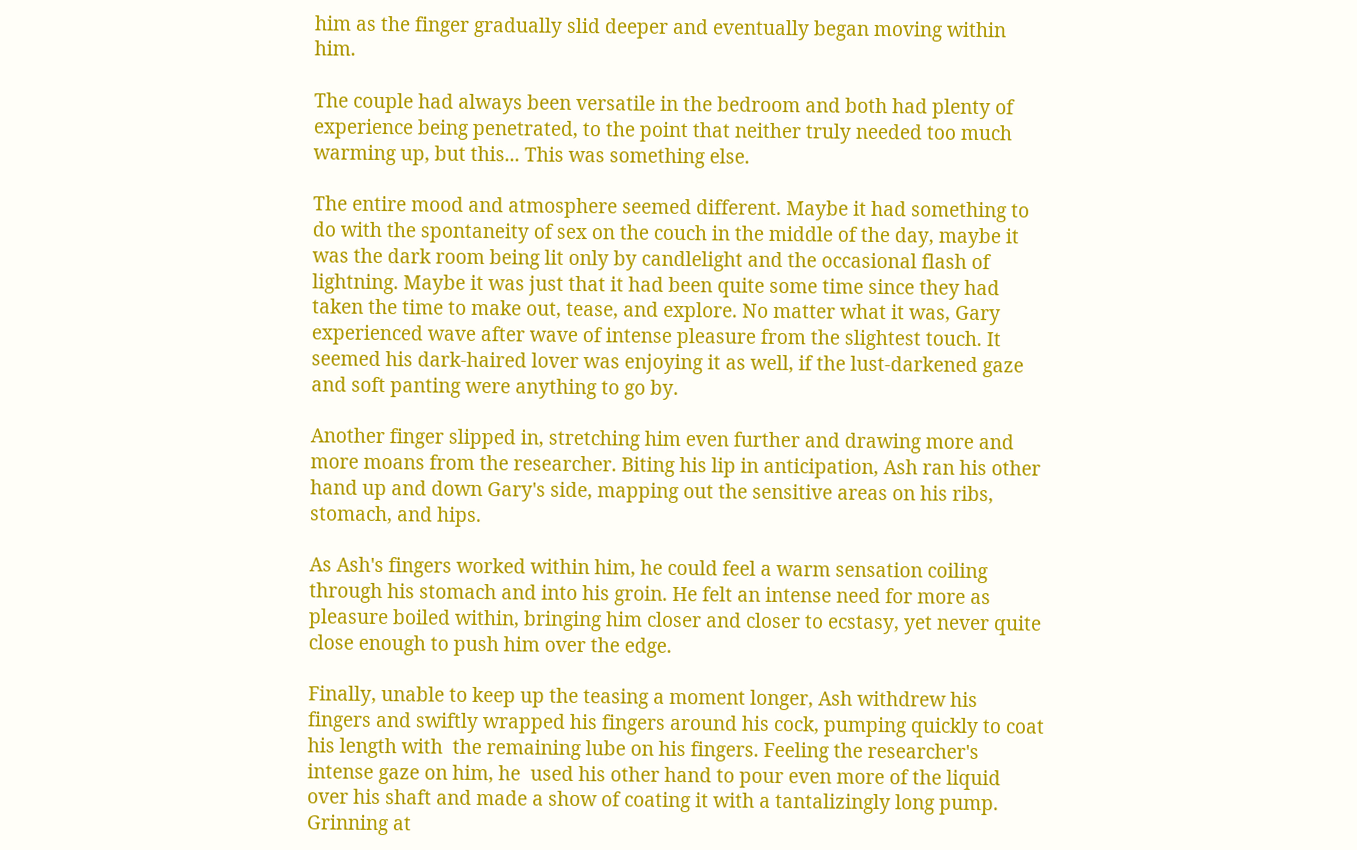him as the finger gradually slid deeper and eventually began moving within him.

The couple had always been versatile in the bedroom and both had plenty of experience being penetrated, to the point that neither truly needed too much warming up, but this... This was something else.

The entire mood and atmosphere seemed different. Maybe it had something to do with the spontaneity of sex on the couch in the middle of the day, maybe it was the dark room being lit only by candlelight and the occasional flash of lightning. Maybe it was just that it had been quite some time since they had taken the time to make out, tease, and explore. No matter what it was, Gary experienced wave after wave of intense pleasure from the slightest touch. It seemed his dark-haired lover was enjoying it as well, if the lust-darkened gaze and soft panting were anything to go by.

Another finger slipped in, stretching him even further and drawing more and more moans from the researcher. Biting his lip in anticipation, Ash ran his other hand up and down Gary's side, mapping out the sensitive areas on his ribs, stomach, and hips.

As Ash's fingers worked within him, he could feel a warm sensation coiling through his stomach and into his groin. He felt an intense need for more as pleasure boiled within, bringing him closer and closer to ecstasy, yet never quite close enough to push him over the edge.

Finally, unable to keep up the teasing a moment longer, Ash withdrew his fingers and swiftly wrapped his fingers around his cock, pumping quickly to coat his length with  the remaining lube on his fingers. Feeling the researcher's intense gaze on him, he  used his other hand to pour even more of the liquid over his shaft and made a show of coating it with a tantalizingly long pump. Grinning at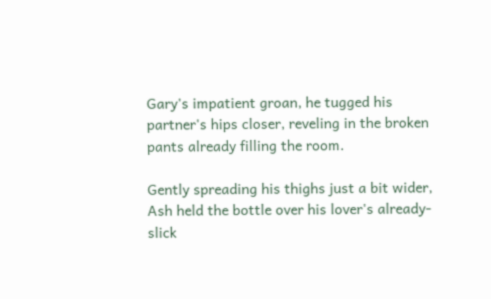Gary's impatient groan, he tugged his partner's hips closer, reveling in the broken pants already filling the room.

Gently spreading his thighs just a bit wider, Ash held the bottle over his lover's already-slick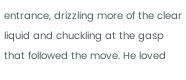entrance, drizzling more of the clear liquid and chuckling at the gasp that followed the move. He loved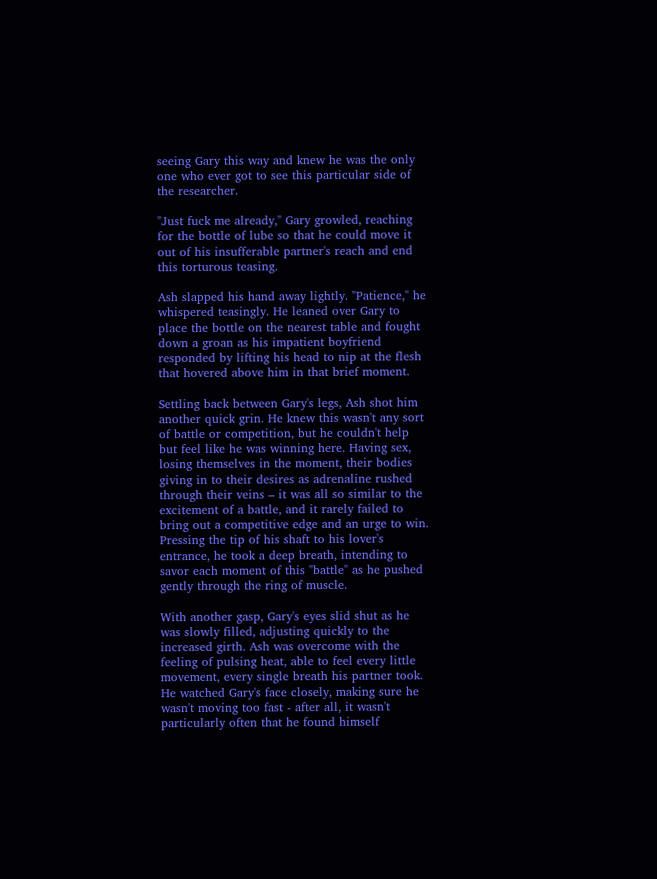seeing Gary this way and knew he was the only one who ever got to see this particular side of the researcher.

"Just fuck me already," Gary growled, reaching for the bottle of lube so that he could move it out of his insufferable partner's reach and end this torturous teasing.

Ash slapped his hand away lightly. "Patience," he whispered teasingly. He leaned over Gary to place the bottle on the nearest table and fought down a groan as his impatient boyfriend responded by lifting his head to nip at the flesh that hovered above him in that brief moment.

Settling back between Gary's legs, Ash shot him another quick grin. He knew this wasn't any sort of battle or competition, but he couldn't help but feel like he was winning here. Having sex, losing themselves in the moment, their bodies giving in to their desires as adrenaline rushed through their veins – it was all so similar to the excitement of a battle, and it rarely failed to bring out a competitive edge and an urge to win. Pressing the tip of his shaft to his lover's entrance, he took a deep breath, intending to savor each moment of this "battle" as he pushed gently through the ring of muscle.

With another gasp, Gary's eyes slid shut as he was slowly filled, adjusting quickly to the increased girth. Ash was overcome with the feeling of pulsing heat, able to feel every little movement, every single breath his partner took. He watched Gary's face closely, making sure he wasn't moving too fast - after all, it wasn't particularly often that he found himself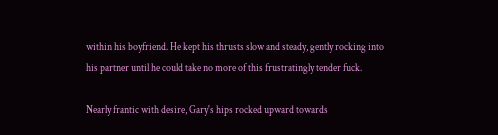within his boyfriend. He kept his thrusts slow and steady, gently rocking into his partner until he could take no more of this frustratingly tender fuck.

Nearly frantic with desire, Gary's hips rocked upward towards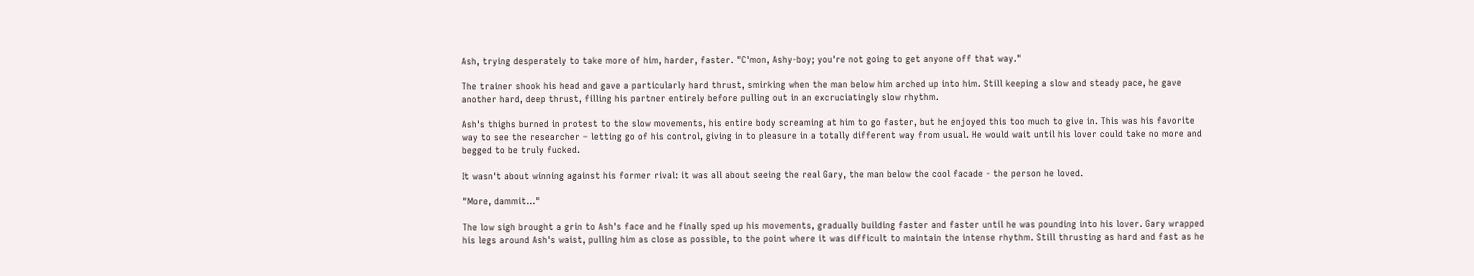Ash, trying desperately to take more of him, harder, faster. "C'mon, Ashy-boy; you're not going to get anyone off that way."

The trainer shook his head and gave a particularly hard thrust, smirking when the man below him arched up into him. Still keeping a slow and steady pace, he gave another hard, deep thrust, filling his partner entirely before pulling out in an excruciatingly slow rhythm.

Ash's thighs burned in protest to the slow movements, his entire body screaming at him to go faster, but he enjoyed this too much to give in. This was his favorite way to see the researcher – letting go of his control, giving in to pleasure in a totally different way from usual. He would wait until his lover could take no more and begged to be truly fucked.

It wasn't about winning against his former rival: it was all about seeing the real Gary, the man below the cool facade - the person he loved.

"More, dammit..."

The low sigh brought a grin to Ash's face and he finally sped up his movements, gradually building faster and faster until he was pounding into his lover. Gary wrapped his legs around Ash's waist, pulling him as close as possible, to the point where it was difficult to maintain the intense rhythm. Still thrusting as hard and fast as he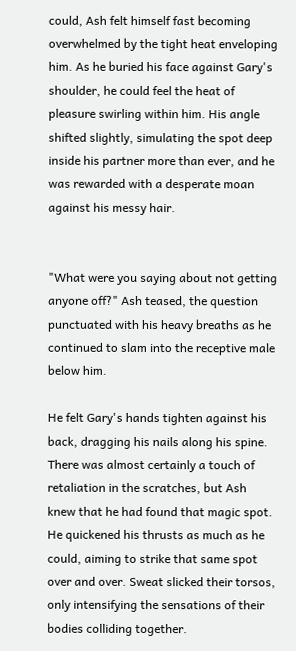could, Ash felt himself fast becoming overwhelmed by the tight heat enveloping him. As he buried his face against Gary's shoulder, he could feel the heat of pleasure swirling within him. His angle shifted slightly, simulating the spot deep inside his partner more than ever, and he was rewarded with a desperate moan against his messy hair.


"What were you saying about not getting anyone off?" Ash teased, the question punctuated with his heavy breaths as he continued to slam into the receptive male below him.

He felt Gary's hands tighten against his back, dragging his nails along his spine. There was almost certainly a touch of retaliation in the scratches, but Ash knew that he had found that magic spot. He quickened his thrusts as much as he could, aiming to strike that same spot over and over. Sweat slicked their torsos, only intensifying the sensations of their bodies colliding together.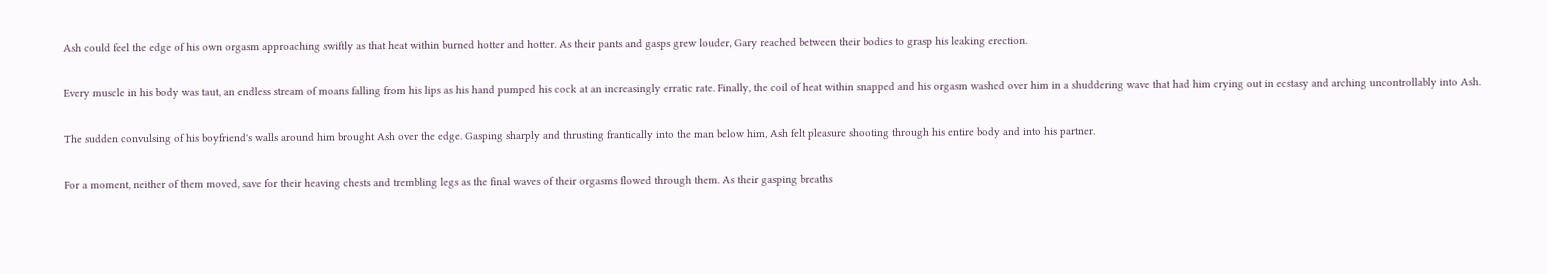Ash could feel the edge of his own orgasm approaching swiftly as that heat within burned hotter and hotter. As their pants and gasps grew louder, Gary reached between their bodies to grasp his leaking erection.

Every muscle in his body was taut, an endless stream of moans falling from his lips as his hand pumped his cock at an increasingly erratic rate. Finally, the coil of heat within snapped and his orgasm washed over him in a shuddering wave that had him crying out in ecstasy and arching uncontrollably into Ash.

The sudden convulsing of his boyfriend's walls around him brought Ash over the edge. Gasping sharply and thrusting frantically into the man below him, Ash felt pleasure shooting through his entire body and into his partner.

For a moment, neither of them moved, save for their heaving chests and trembling legs as the final waves of their orgasms flowed through them. As their gasping breaths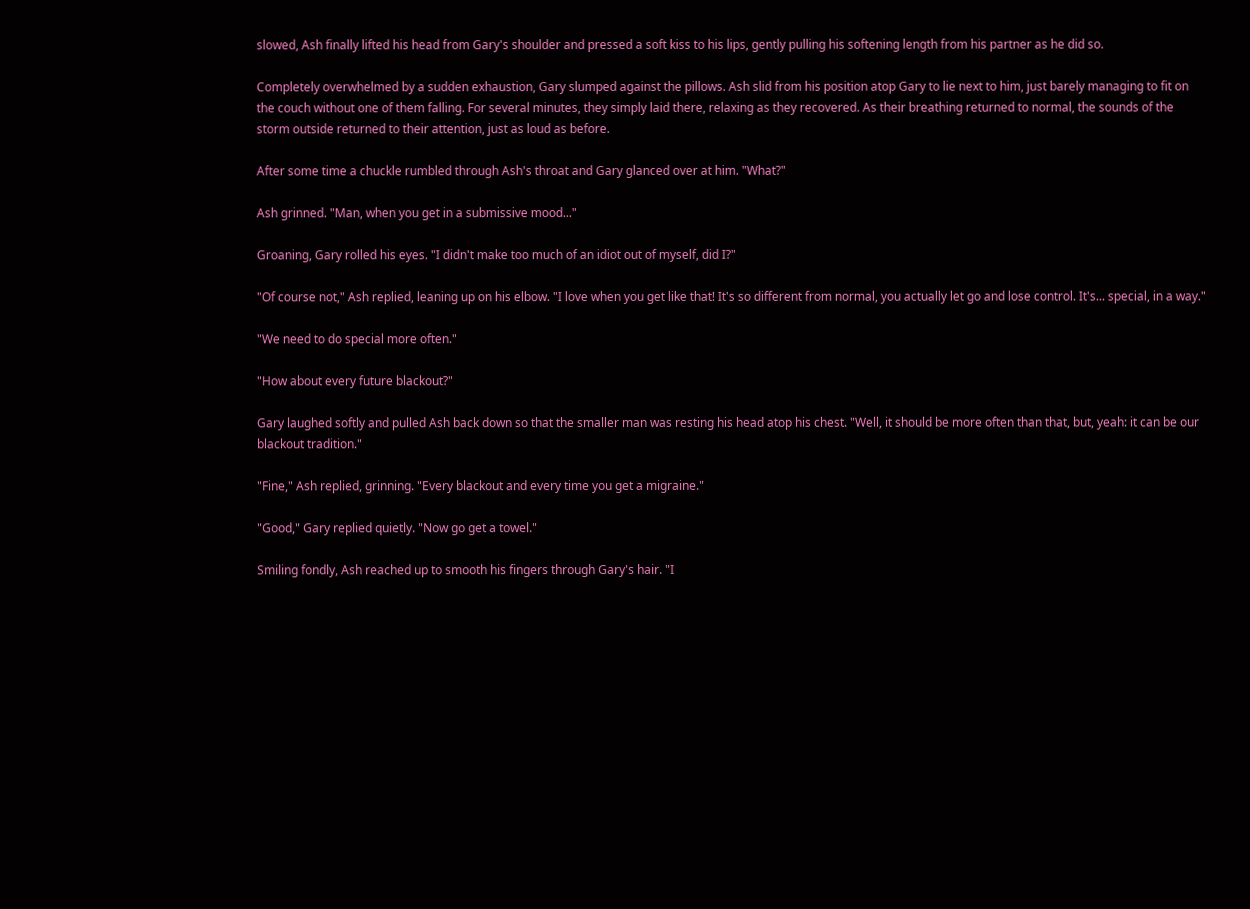slowed, Ash finally lifted his head from Gary's shoulder and pressed a soft kiss to his lips, gently pulling his softening length from his partner as he did so.

Completely overwhelmed by a sudden exhaustion, Gary slumped against the pillows. Ash slid from his position atop Gary to lie next to him, just barely managing to fit on the couch without one of them falling. For several minutes, they simply laid there, relaxing as they recovered. As their breathing returned to normal, the sounds of the storm outside returned to their attention, just as loud as before.

After some time a chuckle rumbled through Ash's throat and Gary glanced over at him. "What?"

Ash grinned. "Man, when you get in a submissive mood..."

Groaning, Gary rolled his eyes. "I didn't make too much of an idiot out of myself, did I?"

"Of course not," Ash replied, leaning up on his elbow. "I love when you get like that! It's so different from normal, you actually let go and lose control. It's... special, in a way."

"We need to do special more often."

"How about every future blackout?"

Gary laughed softly and pulled Ash back down so that the smaller man was resting his head atop his chest. "Well, it should be more often than that, but, yeah: it can be our blackout tradition."

"Fine," Ash replied, grinning. "Every blackout and every time you get a migraine."

"Good," Gary replied quietly. "Now go get a towel."

Smiling fondly, Ash reached up to smooth his fingers through Gary's hair. "I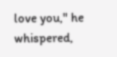love you," he whispered,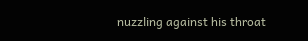nuzzling against his throat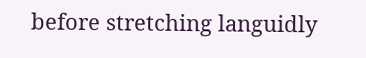before stretching languidly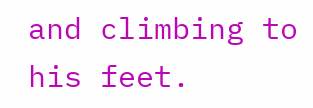and climbing to his feet.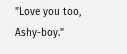"Love you too, Ashy-boy."